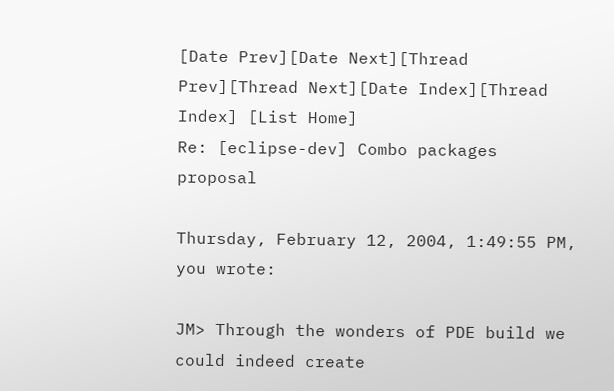[Date Prev][Date Next][Thread Prev][Thread Next][Date Index][Thread Index] [List Home]
Re: [eclipse-dev] Combo packages proposal

Thursday, February 12, 2004, 1:49:55 PM, you wrote:

JM> Through the wonders of PDE build we could indeed create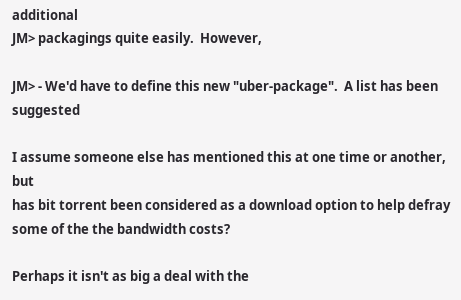additional
JM> packagings quite easily.  However,

JM> - We'd have to define this new "uber-package".  A list has been suggested

I assume someone else has mentioned this at one time or another, but
has bit torrent been considered as a download option to help defray
some of the the bandwidth costs?

Perhaps it isn't as big a deal with the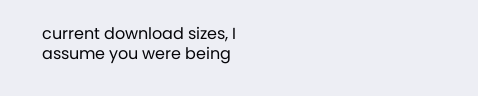current download sizes, I
assume you were being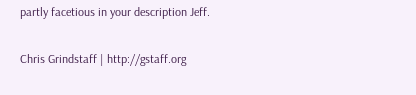partly facetious in your description Jeff.

Chris Grindstaff | http://gstaff.org